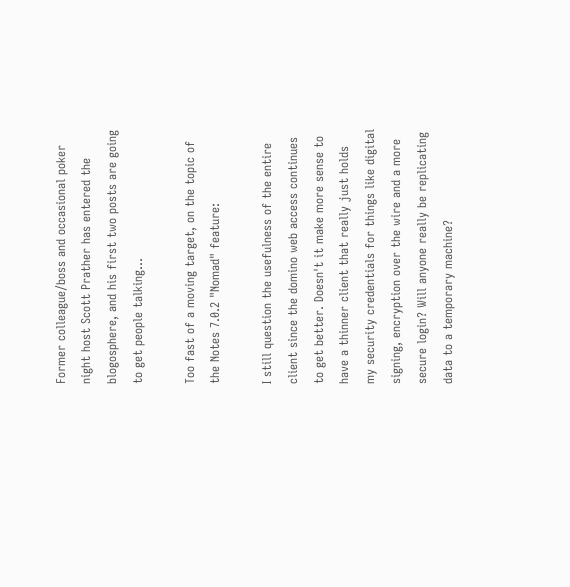Former colleague/boss and occasional poker night host Scott Prather has entered the blogosphere, and his first two posts are going to get people talking...

Too fast of a moving target, on the topic of the Notes 7.0.2 "Nomad" feature:

I still question the usefulness of the entire client since the domino web access continues to get better. Doesn't it make more sense to have a thinner client that really just holds my security credentials for things like digital signing, encryption over the wire and a more secure login? Will anyone really be replicating data to a temporary machine?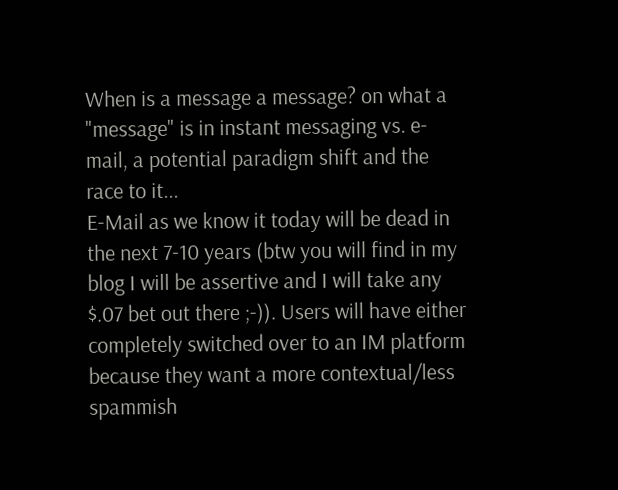When is a message a message? on what a "message" is in instant messaging vs. e-mail, a potential paradigm shift and the race to it...
E-Mail as we know it today will be dead in the next 7-10 years (btw you will find in my blog I will be assertive and I will take any $.07 bet out there ;-)). Users will have either completely switched over to an IM platform because they want a more contextual/less spammish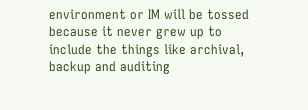environment or IM will be tossed because it never grew up to include the things like archival, backup and auditing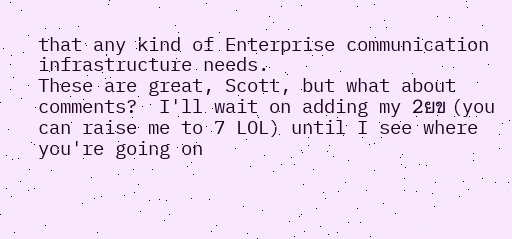that any kind of Enterprise communication infrastructure needs.
These are great, Scott, but what about comments?  I'll wait on adding my 2ยข (you can raise me to 7 LOL) until I see where you're going on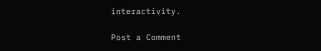interactivity.

Post a Comment